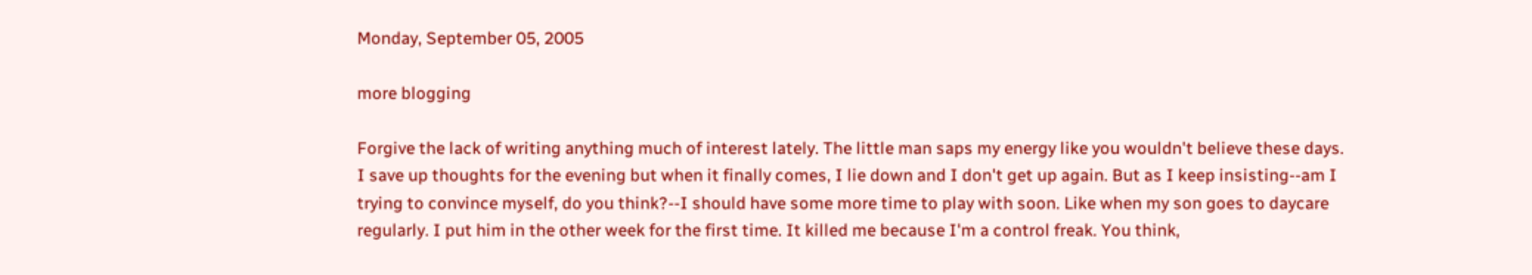Monday, September 05, 2005

more blogging

Forgive the lack of writing anything much of interest lately. The little man saps my energy like you wouldn't believe these days. I save up thoughts for the evening but when it finally comes, I lie down and I don't get up again. But as I keep insisting--am I trying to convince myself, do you think?--I should have some more time to play with soon. Like when my son goes to daycare regularly. I put him in the other week for the first time. It killed me because I'm a control freak. You think,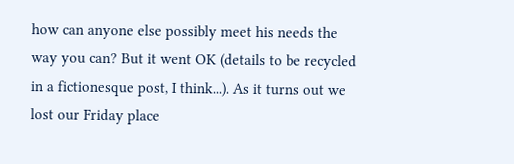how can anyone else possibly meet his needs the way you can? But it went OK (details to be recycled in a fictionesque post, I think...). As it turns out we lost our Friday place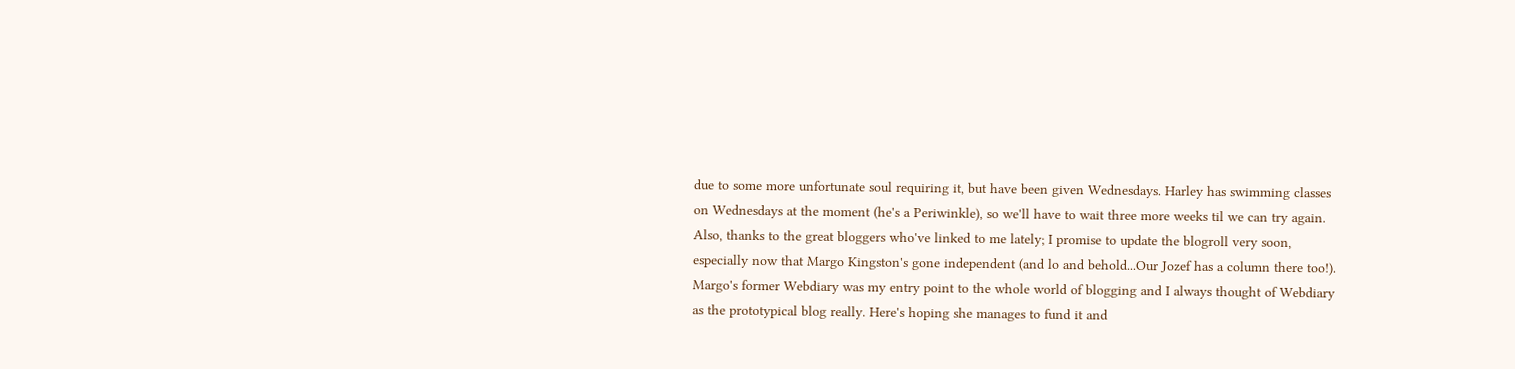due to some more unfortunate soul requiring it, but have been given Wednesdays. Harley has swimming classes on Wednesdays at the moment (he's a Periwinkle), so we'll have to wait three more weeks til we can try again.
Also, thanks to the great bloggers who've linked to me lately; I promise to update the blogroll very soon, especially now that Margo Kingston's gone independent (and lo and behold...Our Jozef has a column there too!). Margo's former Webdiary was my entry point to the whole world of blogging and I always thought of Webdiary as the prototypical blog really. Here's hoping she manages to fund it and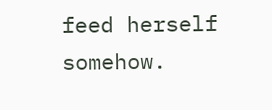feed herself somehow.